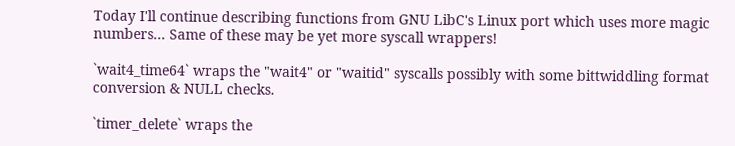Today I'll continue describing functions from GNU LibC's Linux port which uses more magic numbers... Same of these may be yet more syscall wrappers!

`wait4_time64` wraps the "wait4" or "waitid" syscalls possibly with some bittwiddling format conversion & NULL checks.

`timer_delete` wraps the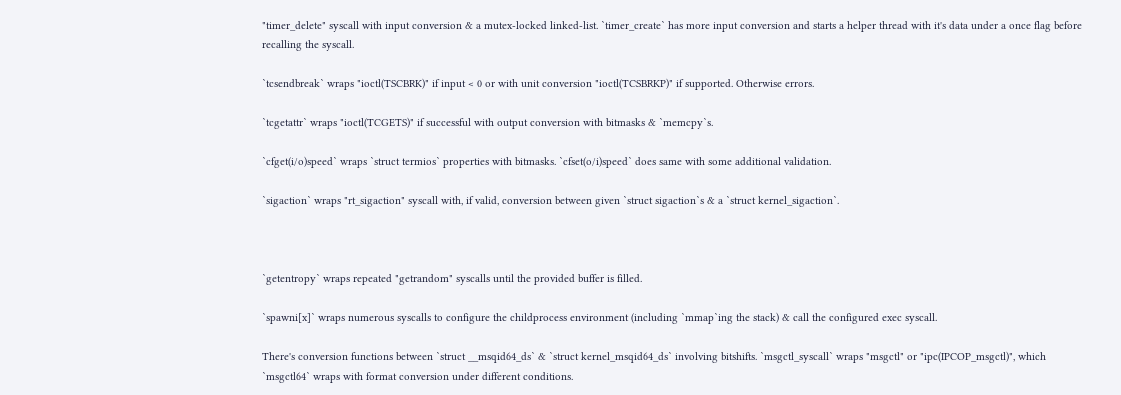"timer_delete" syscall with input conversion & a mutex-locked linked-list. `timer_create` has more input conversion and starts a helper thread with it's data under a once flag before recalling the syscall.

`tcsendbreak` wraps "ioctl(TSCBRK)" if input < 0 or with unit conversion "ioctl(TCSBRKP)" if supported. Otherwise errors.

`tcgetattr` wraps "ioctl(TCGETS)" if successful with output conversion with bitmasks & `memcpy`s.

`cfget(i/o)speed` wraps `struct termios` properties with bitmasks. `cfset(o/i)speed` does same with some additional validation.

`sigaction` wraps "rt_sigaction" syscall with, if valid, conversion between given `struct sigaction`s & a `struct kernel_sigaction`.



`getentropy` wraps repeated "getrandom" syscalls until the provided buffer is filled.

`spawni[x]` wraps numerous syscalls to configure the childprocess environment (including `mmap`ing the stack) & call the configured exec syscall.

There's conversion functions between `struct __msqid64_ds` & `struct kernel_msqid64_ds` involving bitshifts. `msgctl_syscall` wraps "msgctl" or "ipc(IPCOP_msgctl)", which `msgctl64` wraps with format conversion under different conditions.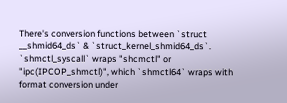There's conversion functions between `struct __shmid64_ds` & `struct_kernel_shmid64_ds`. `shmctl_syscall` wraps "shcmctl" or "ipc(IPCOP_shmctl)", which `shmctl64` wraps with format conversion under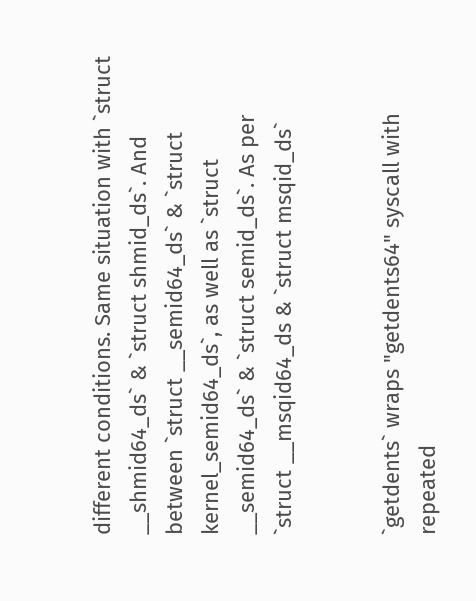different conditions. Same situation with `struct __shmid64_ds` & `struct shmid_ds`. And between `struct __semid64_ds` & `struct kernel_semid64_ds`, as well as `struct __semid64_ds` & `struct semid_ds`. As per `struct __msqid64_ds & `struct msqid_ds`


`getdents` wraps "getdents64" syscall with repeated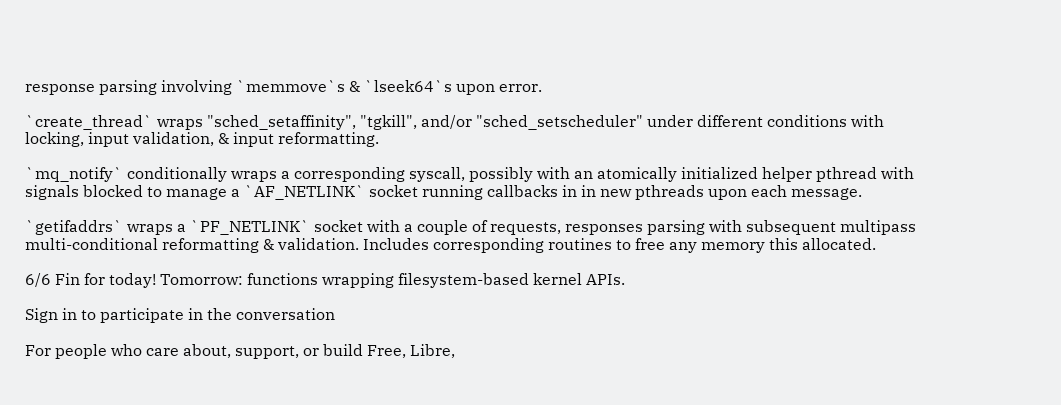response parsing involving `memmove`s & `lseek64`s upon error.

`create_thread` wraps "sched_setaffinity", "tgkill", and/or "sched_setscheduler" under different conditions with locking, input validation, & input reformatting.

`mq_notify` conditionally wraps a corresponding syscall, possibly with an atomically initialized helper pthread with signals blocked to manage a `AF_NETLINK` socket running callbacks in in new pthreads upon each message.

`getifaddrs` wraps a `PF_NETLINK` socket with a couple of requests, responses parsing with subsequent multipass multi-conditional reformatting & validation. Includes corresponding routines to free any memory this allocated.

6/6 Fin for today! Tomorrow: functions wrapping filesystem-based kernel APIs.

Sign in to participate in the conversation

For people who care about, support, or build Free, Libre,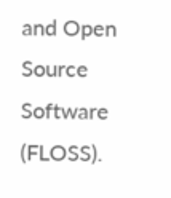and Open Source Software (FLOSS).